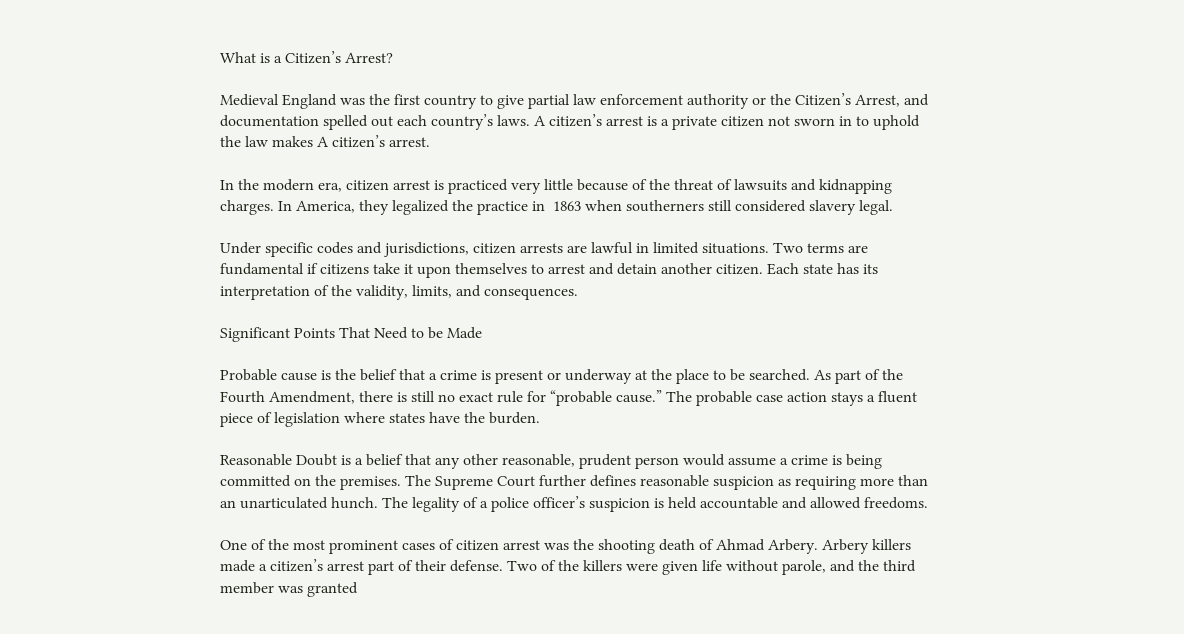What is a Citizen’s Arrest?

Medieval England was the first country to give partial law enforcement authority or the Citizen’s Arrest, and documentation spelled out each country’s laws. A citizen’s arrest is a private citizen not sworn in to uphold the law makes A citizen’s arrest.

In the modern era, citizen arrest is practiced very little because of the threat of lawsuits and kidnapping charges. In America, they legalized the practice in  1863 when southerners still considered slavery legal.

Under specific codes and jurisdictions, citizen arrests are lawful in limited situations. Two terms are fundamental if citizens take it upon themselves to arrest and detain another citizen. Each state has its interpretation of the validity, limits, and consequences.

Significant Points That Need to be Made

Probable cause is the belief that a crime is present or underway at the place to be searched. As part of the Fourth Amendment, there is still no exact rule for “probable cause.” The probable case action stays a fluent piece of legislation where states have the burden.

Reasonable Doubt is a belief that any other reasonable, prudent person would assume a crime is being committed on the premises. The Supreme Court further defines reasonable suspicion as requiring more than an unarticulated hunch. The legality of a police officer’s suspicion is held accountable and allowed freedoms.

One of the most prominent cases of citizen arrest was the shooting death of Ahmad Arbery. Arbery killers made a citizen’s arrest part of their defense. Two of the killers were given life without parole, and the third member was granted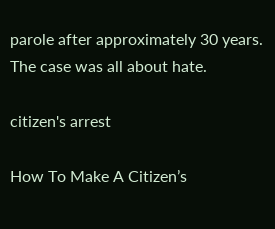parole after approximately 30 years. The case was all about hate.

citizen's arrest

How To Make A Citizen’s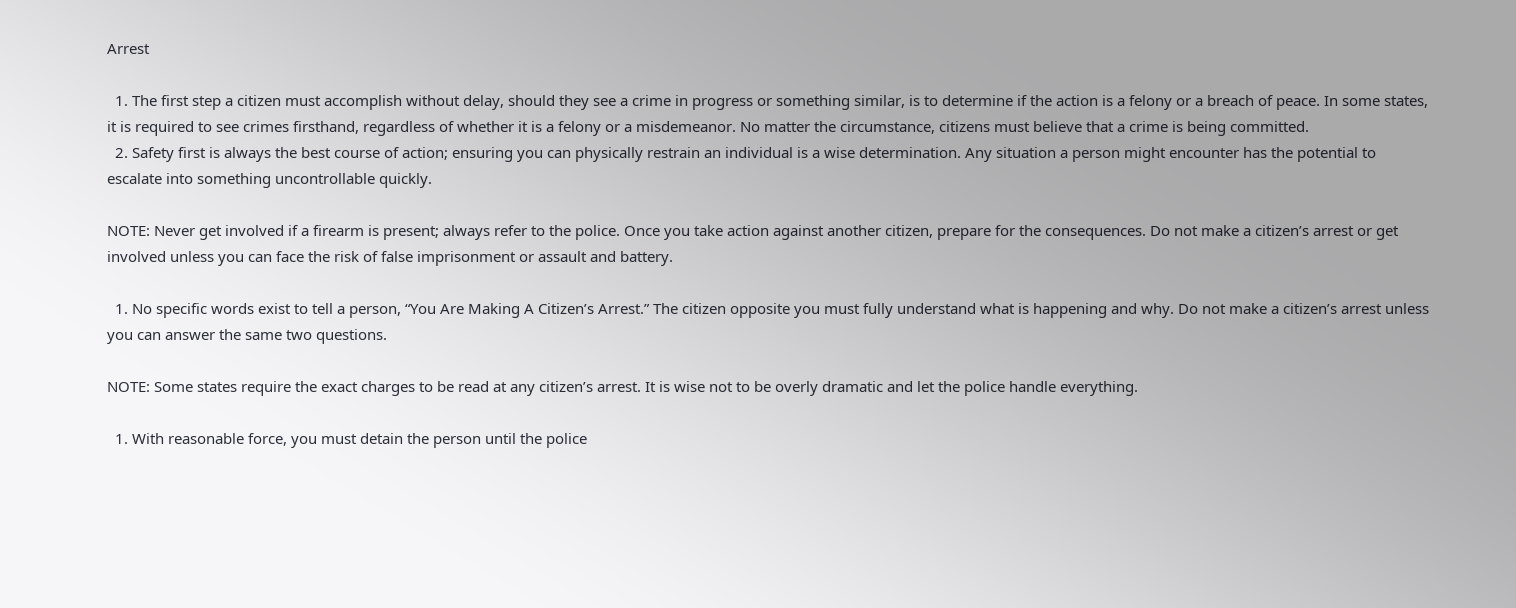Arrest

  1. The first step a citizen must accomplish without delay, should they see a crime in progress or something similar, is to determine if the action is a felony or a breach of peace. In some states, it is required to see crimes firsthand, regardless of whether it is a felony or a misdemeanor. No matter the circumstance, citizens must believe that a crime is being committed.
  2. Safety first is always the best course of action; ensuring you can physically restrain an individual is a wise determination. Any situation a person might encounter has the potential to escalate into something uncontrollable quickly.

NOTE: Never get involved if a firearm is present; always refer to the police. Once you take action against another citizen, prepare for the consequences. Do not make a citizen’s arrest or get involved unless you can face the risk of false imprisonment or assault and battery.

  1. No specific words exist to tell a person, “You Are Making A Citizen’s Arrest.” The citizen opposite you must fully understand what is happening and why. Do not make a citizen’s arrest unless you can answer the same two questions.

NOTE: Some states require the exact charges to be read at any citizen’s arrest. It is wise not to be overly dramatic and let the police handle everything.

  1. With reasonable force, you must detain the person until the police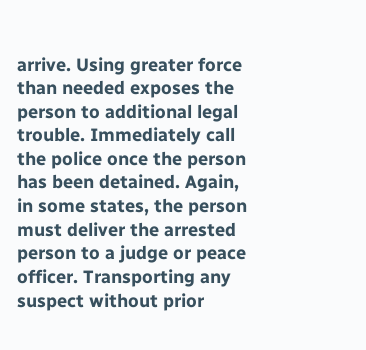arrive. Using greater force than needed exposes the person to additional legal trouble. Immediately call the police once the person has been detained. Again, in some states, the person must deliver the arrested person to a judge or peace officer. Transporting any suspect without prior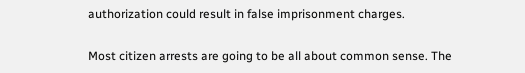authorization could result in false imprisonment charges.

Most citizen arrests are going to be all about common sense. The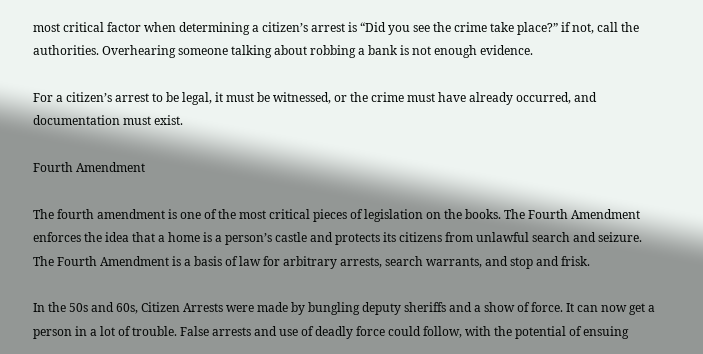most critical factor when determining a citizen’s arrest is “Did you see the crime take place?” if not, call the authorities. Overhearing someone talking about robbing a bank is not enough evidence.

For a citizen’s arrest to be legal, it must be witnessed, or the crime must have already occurred, and documentation must exist.

Fourth Amendment

The fourth amendment is one of the most critical pieces of legislation on the books. The Fourth Amendment enforces the idea that a home is a person’s castle and protects its citizens from unlawful search and seizure. The Fourth Amendment is a basis of law for arbitrary arrests, search warrants, and stop and frisk.

In the 50s and 60s, Citizen Arrests were made by bungling deputy sheriffs and a show of force. It can now get a person in a lot of trouble. False arrests and use of deadly force could follow, with the potential of ensuing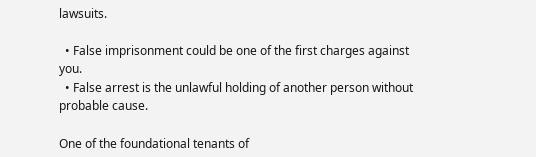lawsuits.

  • False imprisonment could be one of the first charges against you.
  • False arrest is the unlawful holding of another person without probable cause.

One of the foundational tenants of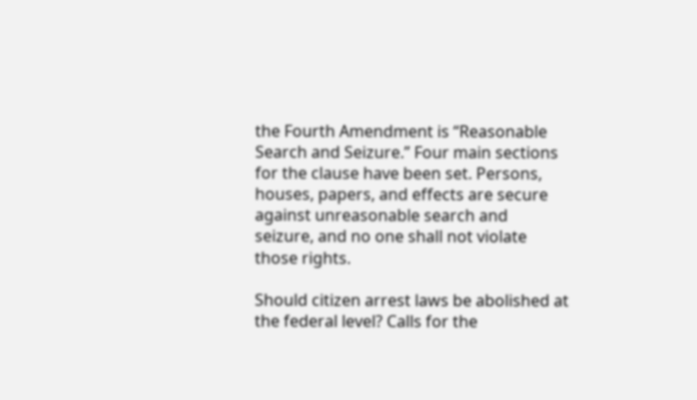the Fourth Amendment is “Reasonable Search and Seizure.” Four main sections for the clause have been set. Persons, houses, papers, and effects are secure against unreasonable search and seizure, and no one shall not violate those rights.

Should citizen arrest laws be abolished at the federal level? Calls for the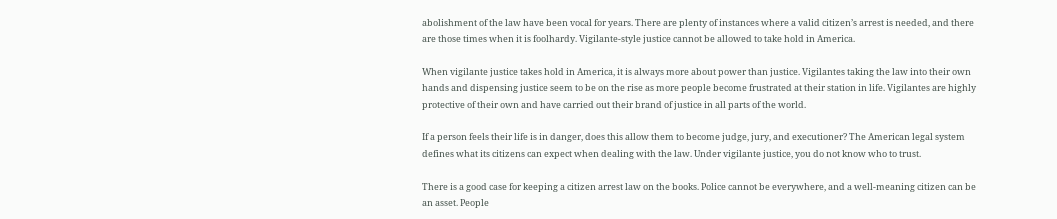abolishment of the law have been vocal for years. There are plenty of instances where a valid citizen’s arrest is needed, and there are those times when it is foolhardy. Vigilante-style justice cannot be allowed to take hold in America.

When vigilante justice takes hold in America, it is always more about power than justice. Vigilantes taking the law into their own hands and dispensing justice seem to be on the rise as more people become frustrated at their station in life. Vigilantes are highly protective of their own and have carried out their brand of justice in all parts of the world.

If a person feels their life is in danger, does this allow them to become judge, jury, and executioner? The American legal system defines what its citizens can expect when dealing with the law. Under vigilante justice, you do not know who to trust.

There is a good case for keeping a citizen arrest law on the books. Police cannot be everywhere, and a well-meaning citizen can be an asset. People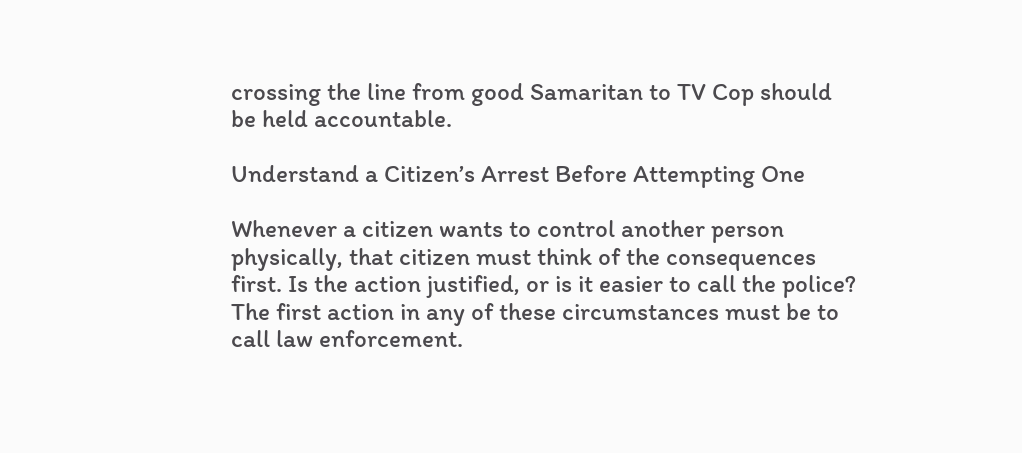crossing the line from good Samaritan to TV Cop should be held accountable.

Understand a Citizen’s Arrest Before Attempting One

Whenever a citizen wants to control another person physically, that citizen must think of the consequences first. Is the action justified, or is it easier to call the police? The first action in any of these circumstances must be to call law enforcement.